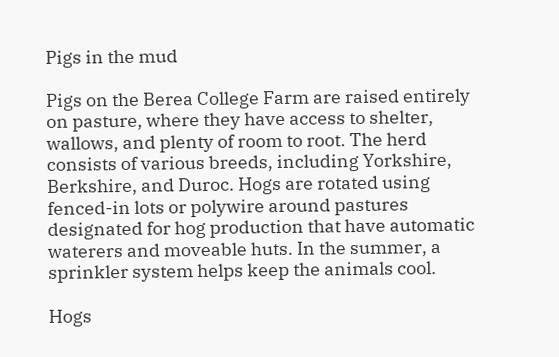Pigs in the mud

Pigs on the Berea College Farm are raised entirely on pasture, where they have access to shelter, wallows, and plenty of room to root. The herd consists of various breeds, including Yorkshire, Berkshire, and Duroc. Hogs are rotated using fenced-in lots or polywire around pastures designated for hog production that have automatic waterers and moveable huts. In the summer, a sprinkler system helps keep the animals cool.

Hogs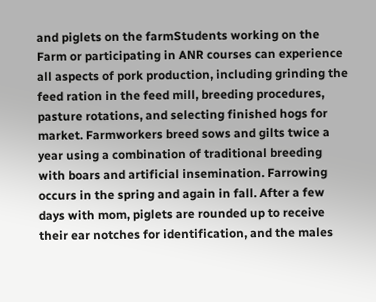and piglets on the farmStudents working on the Farm or participating in ANR courses can experience all aspects of pork production, including grinding the feed ration in the feed mill, breeding procedures, pasture rotations, and selecting finished hogs for market. Farmworkers breed sows and gilts twice a year using a combination of traditional breeding with boars and artificial insemination. Farrowing occurs in the spring and again in fall. After a few days with mom, piglets are rounded up to receive their ear notches for identification, and the males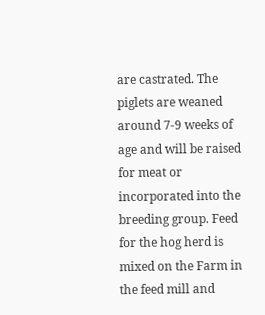are castrated. The piglets are weaned around 7-9 weeks of age and will be raised for meat or incorporated into the breeding group. Feed for the hog herd is mixed on the Farm in the feed mill and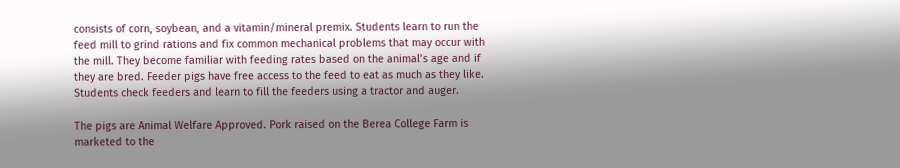consists of corn, soybean, and a vitamin/mineral premix. Students learn to run the feed mill to grind rations and fix common mechanical problems that may occur with the mill. They become familiar with feeding rates based on the animal’s age and if they are bred. Feeder pigs have free access to the feed to eat as much as they like. Students check feeders and learn to fill the feeders using a tractor and auger.

The pigs are Animal Welfare Approved. Pork raised on the Berea College Farm is marketed to the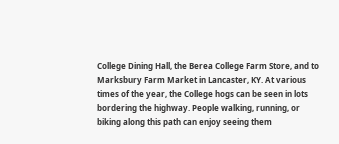College Dining Hall, the Berea College Farm Store, and to Marksbury Farm Market in Lancaster, KY. At various times of the year, the College hogs can be seen in lots bordering the highway. People walking, running, or biking along this path can enjoy seeing them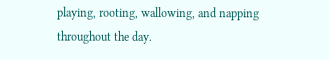playing, rooting, wallowing, and napping throughout the day.